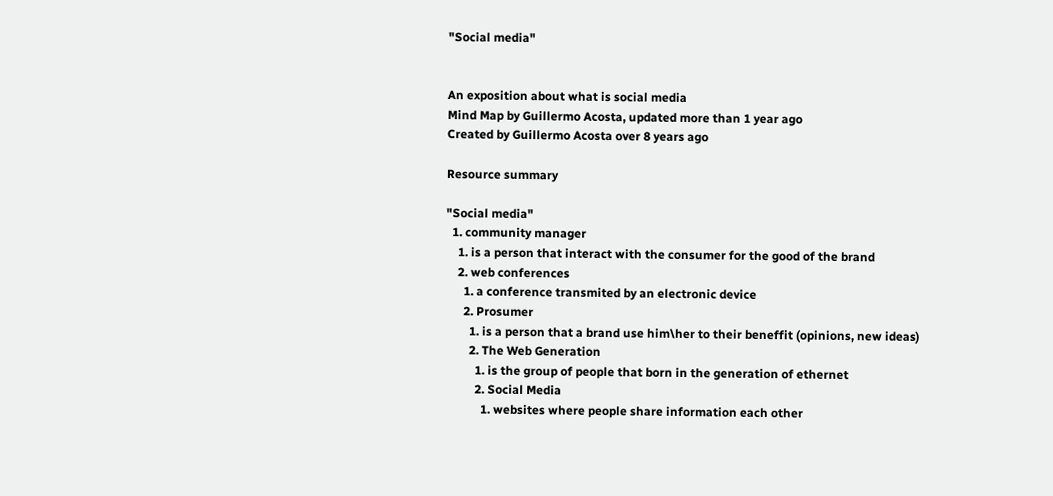"Social media"


An exposition about what is social media
Mind Map by Guillermo Acosta, updated more than 1 year ago
Created by Guillermo Acosta over 8 years ago

Resource summary

"Social media"
  1. community manager
    1. is a person that interact with the consumer for the good of the brand
    2. web conferences
      1. a conference transmited by an electronic device
      2. Prosumer
        1. is a person that a brand use him\her to their beneffit (opinions, new ideas)
        2. The Web Generation
          1. is the group of people that born in the generation of ethernet
          2. Social Media
            1. websites where people share information each other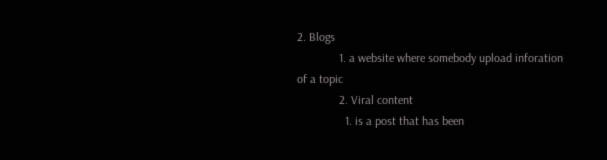2. Blogs
              1. a website where somebody upload inforation of a topic
              2. Viral content
                1. is a post that has been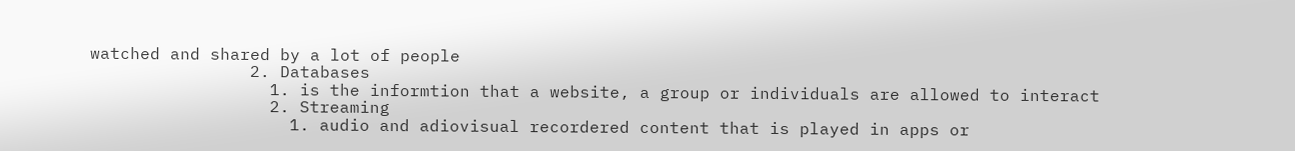watched and shared by a lot of people
                2. Databases
                  1. is the informtion that a website, a group or individuals are allowed to interact
                  2. Streaming
                    1. audio and adiovisual recordered content that is played in apps or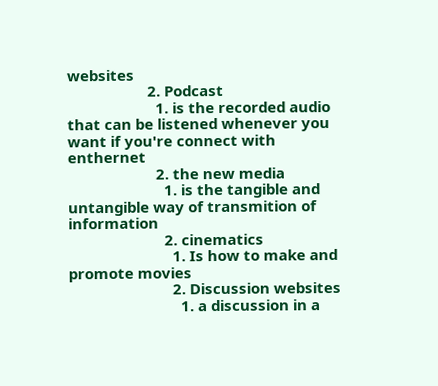websites
                    2. Podcast
                      1. is the recorded audio that can be listened whenever you want if you're connect with enthernet
                      2. the new media
                        1. is the tangible and untangible way of transmition of information
                        2. cinematics
                          1. Is how to make and promote movies
                          2. Discussion websites
                            1. a discussion in a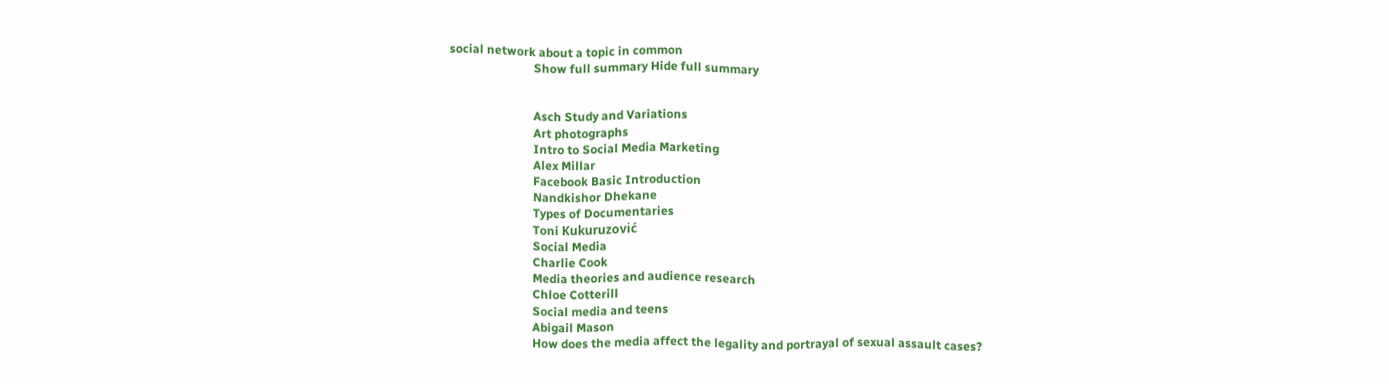social network about a topic in common
                            Show full summary Hide full summary


                            Asch Study and Variations
                            Art photographs
                            Intro to Social Media Marketing
                            Alex Millar
                            Facebook Basic Introduction
                            Nandkishor Dhekane
                            Types of Documentaries
                            Toni Kukuruzović
                            Social Media
                            Charlie Cook
                            Media theories and audience research
                            Chloe Cotterill
                            Social media and teens
                            Abigail Mason
                            How does the media affect the legality and portrayal of sexual assault cases?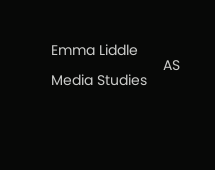Emma Liddle
                            AS Media Studies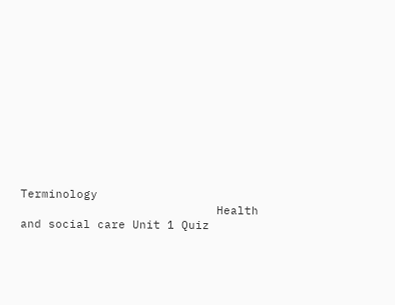Terminology
                            Health and social care Unit 1 Quiz